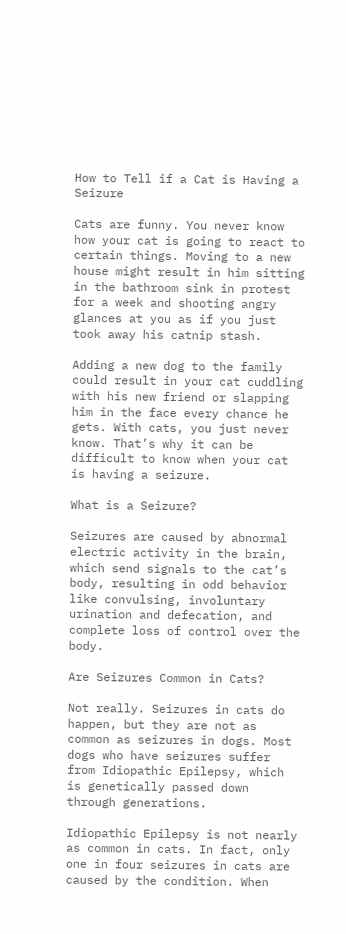How to Tell if a Cat is Having a Seizure

Cats are funny. You never know how your cat is going to react to certain things. Moving to a new house might result in him sitting in the bathroom sink in protest for a week and shooting angry glances at you as if you just took away his catnip stash.

Adding a new dog to the family could result in your cat cuddling with his new friend or slapping him in the face every chance he gets. With cats, you just never know. That’s why it can be difficult to know when your cat is having a seizure.

What is a Seizure?

Seizures are caused by abnormal electric activity in the brain, which send signals to the cat’s body, resulting in odd behavior like convulsing, involuntary urination and defecation, and complete loss of control over the body.

Are Seizures Common in Cats?

Not really. Seizures in cats do happen, but they are not as common as seizures in dogs. Most dogs who have seizures suffer from Idiopathic Epilepsy, which is genetically passed down through generations.

Idiopathic Epilepsy is not nearly as common in cats. In fact, only one in four seizures in cats are caused by the condition. When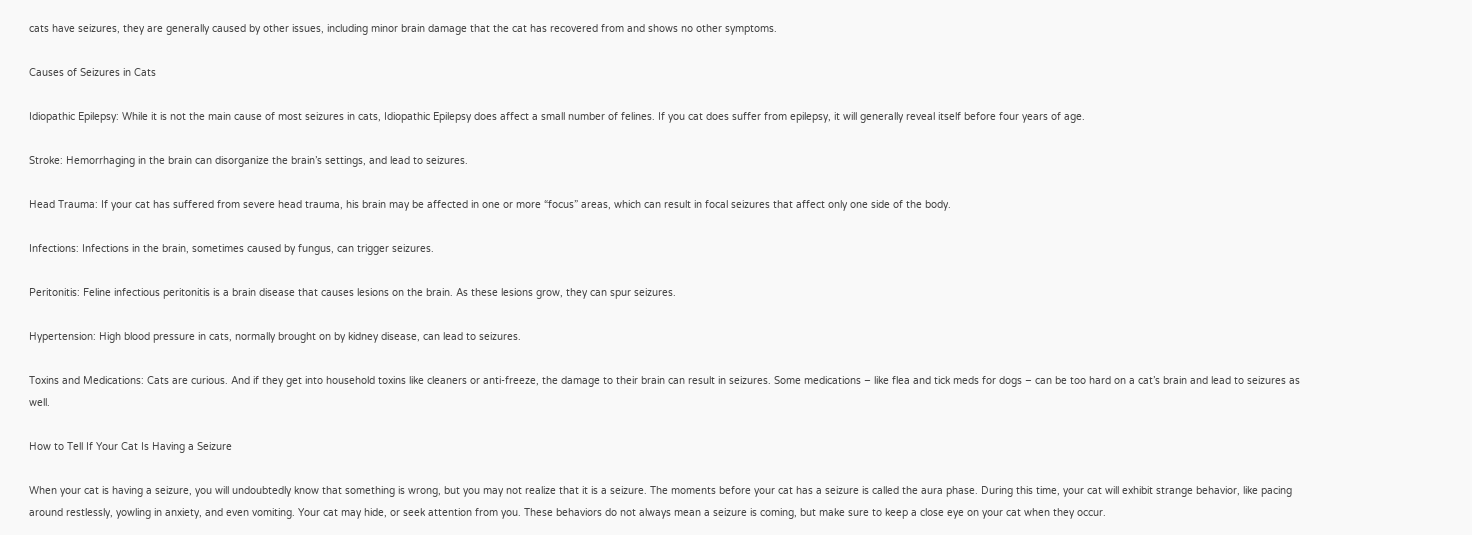cats have seizures, they are generally caused by other issues, including minor brain damage that the cat has recovered from and shows no other symptoms.

Causes of Seizures in Cats

Idiopathic Epilepsy: While it is not the main cause of most seizures in cats, Idiopathic Epilepsy does affect a small number of felines. If you cat does suffer from epilepsy, it will generally reveal itself before four years of age.

Stroke: Hemorrhaging in the brain can disorganize the brain’s settings, and lead to seizures.

Head Trauma: If your cat has suffered from severe head trauma, his brain may be affected in one or more “focus” areas, which can result in focal seizures that affect only one side of the body.

Infections: Infections in the brain, sometimes caused by fungus, can trigger seizures.

Peritonitis: Feline infectious peritonitis is a brain disease that causes lesions on the brain. As these lesions grow, they can spur seizures.

Hypertension: High blood pressure in cats, normally brought on by kidney disease, can lead to seizures.

Toxins and Medications: Cats are curious. And if they get into household toxins like cleaners or anti-freeze, the damage to their brain can result in seizures. Some medications – like flea and tick meds for dogs – can be too hard on a cat’s brain and lead to seizures as well.

How to Tell If Your Cat Is Having a Seizure

When your cat is having a seizure, you will undoubtedly know that something is wrong, but you may not realize that it is a seizure. The moments before your cat has a seizure is called the aura phase. During this time, your cat will exhibit strange behavior, like pacing around restlessly, yowling in anxiety, and even vomiting. Your cat may hide, or seek attention from you. These behaviors do not always mean a seizure is coming, but make sure to keep a close eye on your cat when they occur.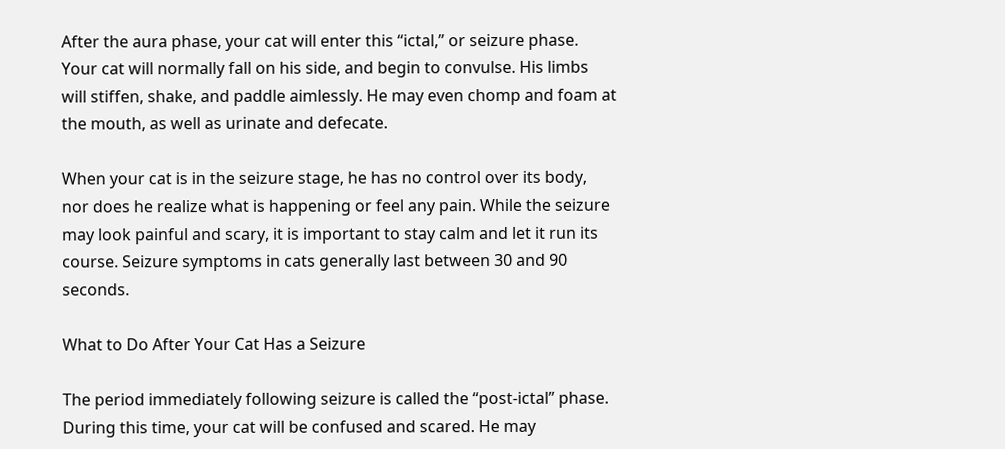After the aura phase, your cat will enter this “ictal,” or seizure phase. Your cat will normally fall on his side, and begin to convulse. His limbs will stiffen, shake, and paddle aimlessly. He may even chomp and foam at the mouth, as well as urinate and defecate.

When your cat is in the seizure stage, he has no control over its body, nor does he realize what is happening or feel any pain. While the seizure may look painful and scary, it is important to stay calm and let it run its course. Seizure symptoms in cats generally last between 30 and 90 seconds.

What to Do After Your Cat Has a Seizure

The period immediately following seizure is called the “post-ictal” phase. During this time, your cat will be confused and scared. He may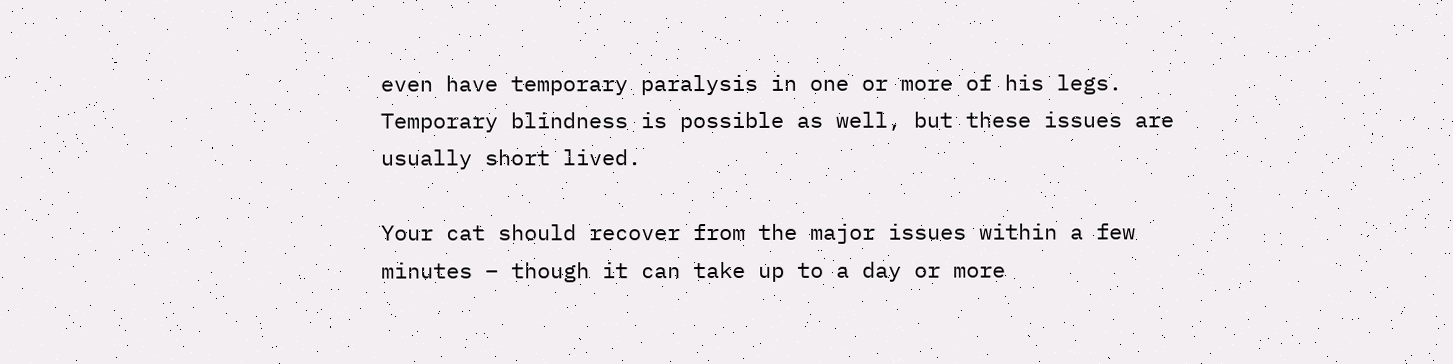even have temporary paralysis in one or more of his legs. Temporary blindness is possible as well, but these issues are usually short lived.

Your cat should recover from the major issues within a few minutes – though it can take up to a day or more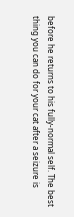before he returns to his fully-normal self. The best thing you can do for your cat after a seizure is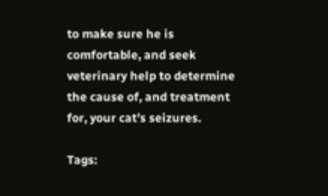to make sure he is comfortable, and seek veterinary help to determine the cause of, and treatment for, your cat’s seizures.

Tags: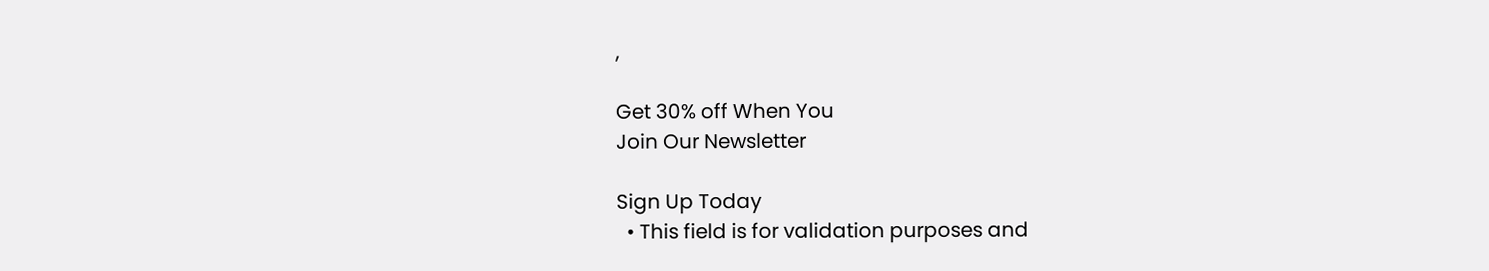,

Get 30% off When You
Join Our Newsletter

Sign Up Today
  • This field is for validation purposes and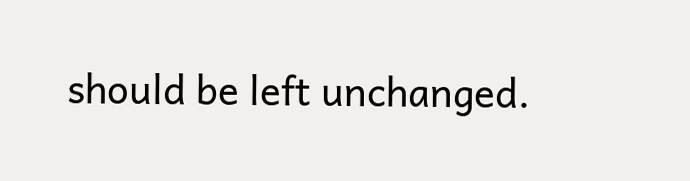should be left unchanged.